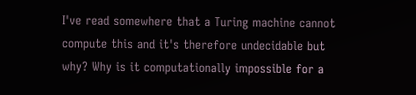I've read somewhere that a Turing machine cannot compute this and it's therefore undecidable but why? Why is it computationally impossible for a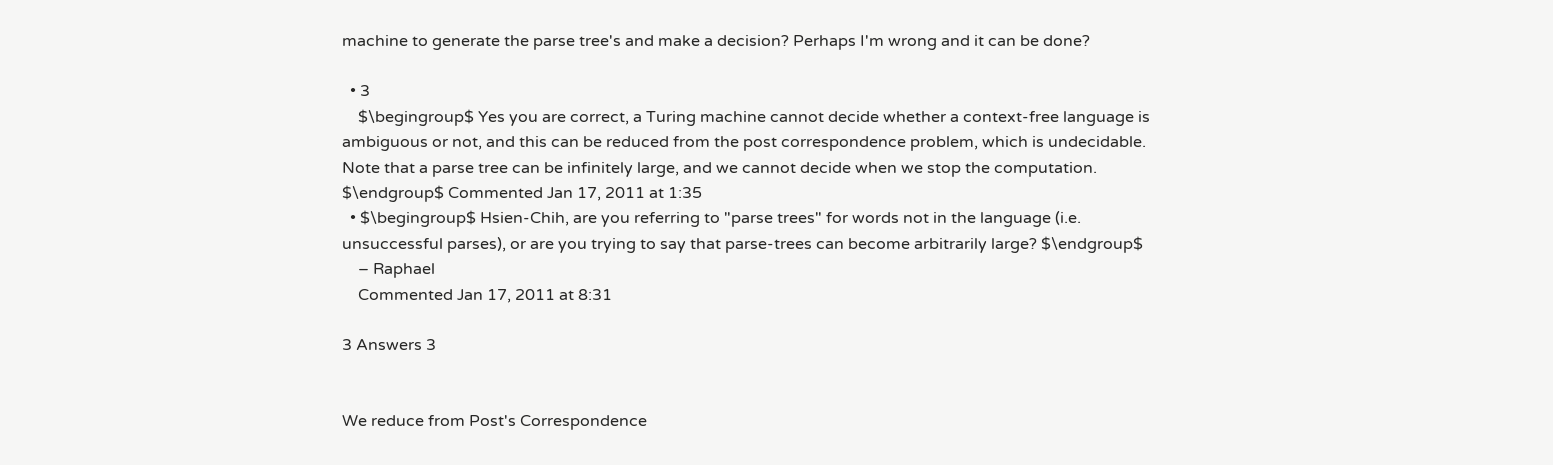machine to generate the parse tree's and make a decision? Perhaps I'm wrong and it can be done?

  • 3
    $\begingroup$ Yes you are correct, a Turing machine cannot decide whether a context-free language is ambiguous or not, and this can be reduced from the post correspondence problem, which is undecidable. Note that a parse tree can be infinitely large, and we cannot decide when we stop the computation. $\endgroup$ Commented Jan 17, 2011 at 1:35
  • $\begingroup$ Hsien-Chih, are you referring to "parse trees" for words not in the language (i.e. unsuccessful parses), or are you trying to say that parse-trees can become arbitrarily large? $\endgroup$
    – Raphael
    Commented Jan 17, 2011 at 8:31

3 Answers 3


We reduce from Post's Correspondence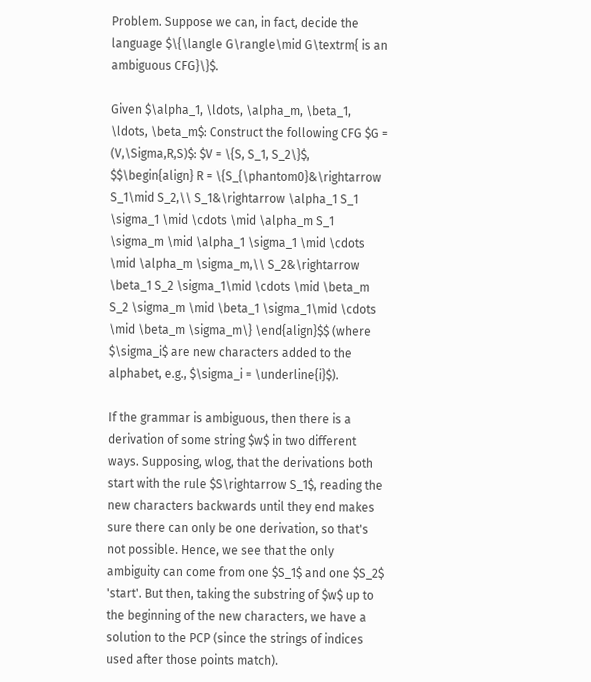Problem. Suppose we can, in fact, decide the language $\{\langle G\rangle\mid G\textrm{ is an ambiguous CFG}\}$.

Given $\alpha_1, \ldots, \alpha_m, \beta_1, \ldots, \beta_m$: Construct the following CFG $G = (V,\Sigma,R,S)$: $V = \{S, S_1, S_2\}$, $$\begin{align} R = \{S_{\phantom0}&\rightarrow S_1\mid S_2,\\ S_1&\rightarrow \alpha_1 S_1 \sigma_1 \mid \cdots \mid \alpha_m S_1 \sigma_m \mid \alpha_1 \sigma_1 \mid \cdots \mid \alpha_m \sigma_m,\\ S_2&\rightarrow \beta_1 S_2 \sigma_1\mid \cdots \mid \beta_m S_2 \sigma_m \mid \beta_1 \sigma_1\mid \cdots \mid \beta_m \sigma_m\} \end{align}$$ (where $\sigma_i$ are new characters added to the alphabet, e.g., $\sigma_i = \underline{i}$).

If the grammar is ambiguous, then there is a derivation of some string $w$ in two different ways. Supposing, wlog, that the derivations both start with the rule $S\rightarrow S_1$, reading the new characters backwards until they end makes sure there can only be one derivation, so that's not possible. Hence, we see that the only ambiguity can come from one $S_1$ and one $S_2$ 'start'. But then, taking the substring of $w$ up to the beginning of the new characters, we have a solution to the PCP (since the strings of indices used after those points match).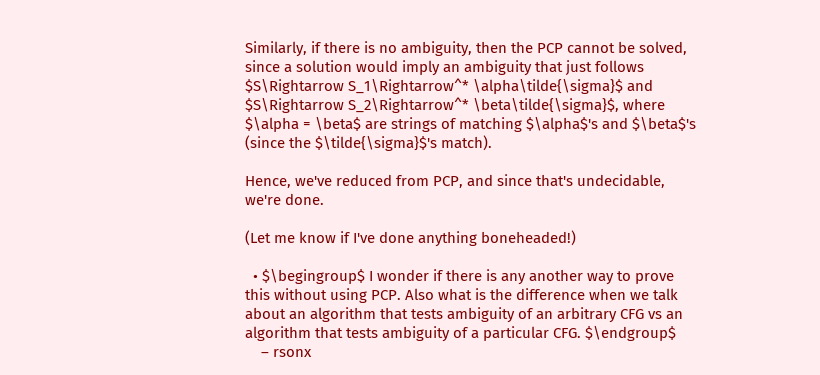Similarly, if there is no ambiguity, then the PCP cannot be solved, since a solution would imply an ambiguity that just follows $S\Rightarrow S_1\Rightarrow^* \alpha\tilde{\sigma}$ and $S\Rightarrow S_2\Rightarrow^* \beta\tilde{\sigma}$, where $\alpha = \beta$ are strings of matching $\alpha$'s and $\beta$'s (since the $\tilde{\sigma}$'s match).

Hence, we've reduced from PCP, and since that's undecidable, we're done.

(Let me know if I've done anything boneheaded!)

  • $\begingroup$ I wonder if there is any another way to prove this without using PCP. Also what is the difference when we talk about an algorithm that tests ambiguity of an arbitrary CFG vs an algorithm that tests ambiguity of a particular CFG. $\endgroup$
    – rsonx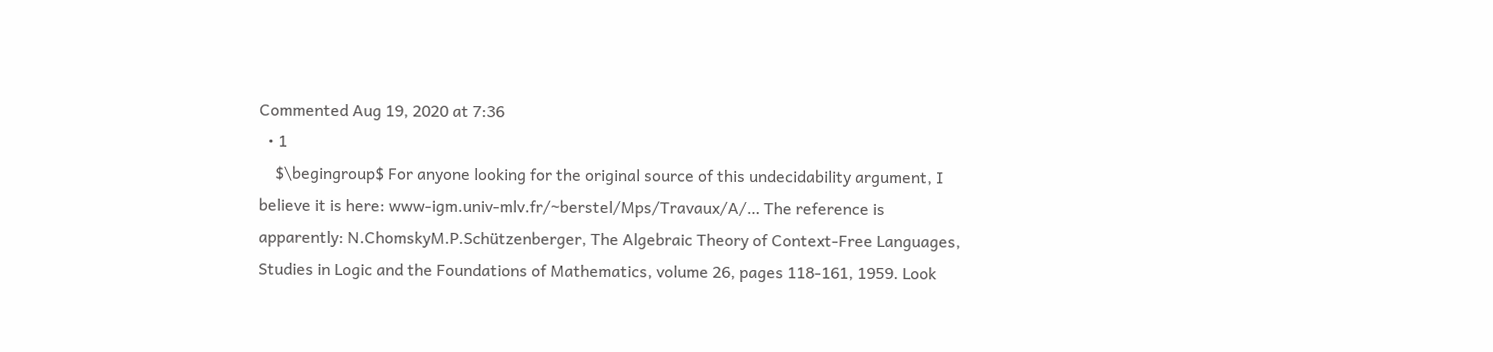Commented Aug 19, 2020 at 7:36
  • 1
    $\begingroup$ For anyone looking for the original source of this undecidability argument, I believe it is here: www-igm.univ-mlv.fr/~berstel/Mps/Travaux/A/… The reference is apparently: N.ChomskyM.P.Schützenberger, The Algebraic Theory of Context-Free Languages, Studies in Logic and the Foundations of Mathematics, volume 26, pages 118-161, 1959. Look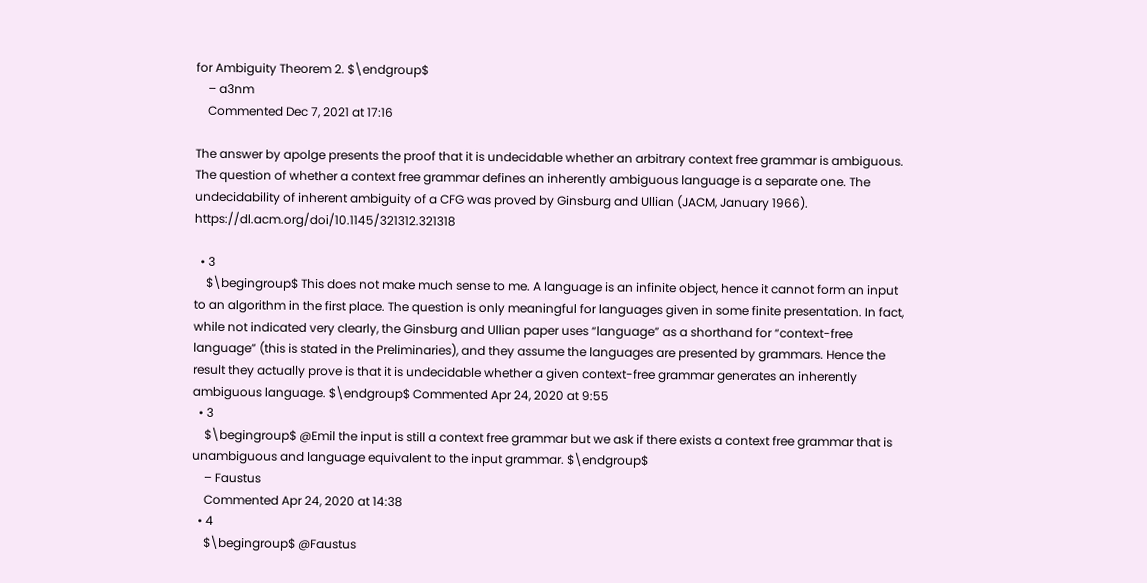for Ambiguity Theorem 2. $\endgroup$
    – a3nm
    Commented Dec 7, 2021 at 17:16

The answer by apolge presents the proof that it is undecidable whether an arbitrary context free grammar is ambiguous. The question of whether a context free grammar defines an inherently ambiguous language is a separate one. The undecidability of inherent ambiguity of a CFG was proved by Ginsburg and Ullian (JACM, January 1966). https://dl.acm.org/doi/10.1145/321312.321318

  • 3
    $\begingroup$ This does not make much sense to me. A language is an infinite object, hence it cannot form an input to an algorithm in the first place. The question is only meaningful for languages given in some finite presentation. In fact, while not indicated very clearly, the Ginsburg and Ullian paper uses “language” as a shorthand for “context-free language” (this is stated in the Preliminaries), and they assume the languages are presented by grammars. Hence the result they actually prove is that it is undecidable whether a given context-free grammar generates an inherently ambiguous language. $\endgroup$ Commented Apr 24, 2020 at 9:55
  • 3
    $\begingroup$ @Emil the input is still a context free grammar but we ask if there exists a context free grammar that is unambiguous and language equivalent to the input grammar. $\endgroup$
    – Faustus
    Commented Apr 24, 2020 at 14:38
  • 4
    $\begingroup$ @Faustus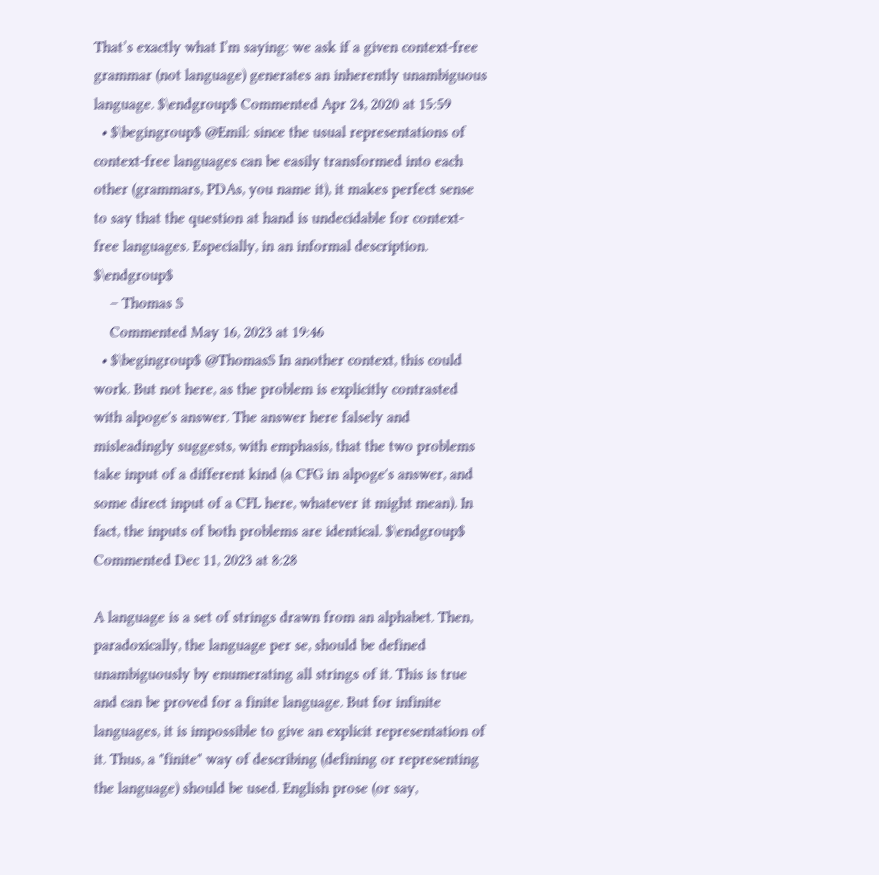That’s exactly what I’m saying: we ask if a given context-free grammar (not language) generates an inherently unambiguous language. $\endgroup$ Commented Apr 24, 2020 at 15:59
  • $\begingroup$ @Emil: since the usual representations of context-free languages can be easily transformed into each other (grammars, PDAs, you name it), it makes perfect sense to say that the question at hand is undecidable for context-free languages. Especially, in an informal description. $\endgroup$
    – Thomas S
    Commented May 16, 2023 at 19:46
  • $\begingroup$ @ThomasS In another context, this could work. But not here, as the problem is explicitly contrasted with alpoge's answer. The answer here falsely and misleadingly suggests, with emphasis, that the two problems take input of a different kind (a CFG in alpoge's answer, and some direct input of a CFL here, whatever it might mean). In fact, the inputs of both problems are identical. $\endgroup$ Commented Dec 11, 2023 at 8:28

A language is a set of strings drawn from an alphabet. Then, paradoxically, the language per se, should be defined unambiguously by enumerating all strings of it. This is true and can be proved for a finite language. But for infinite languages, it is impossible to give an explicit representation of it. Thus, a "finite" way of describing (defining or representing the language) should be used. English prose (or say,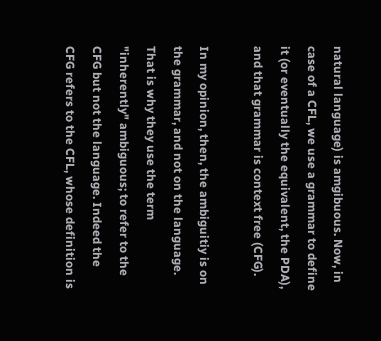natural language) is amgibuous. Now, in case of a CFL, we use a grammar to define it (or eventually the equivalent, the PDA), and that grammar is context free (CFG).

In my opinion, then, the ambiguitiy is on the grammar, and not on the language. That is why they use the term "inherently" ambiguous; to refer to the CFG but not the language. Indeed the CFG refers to the CFL, whose definition is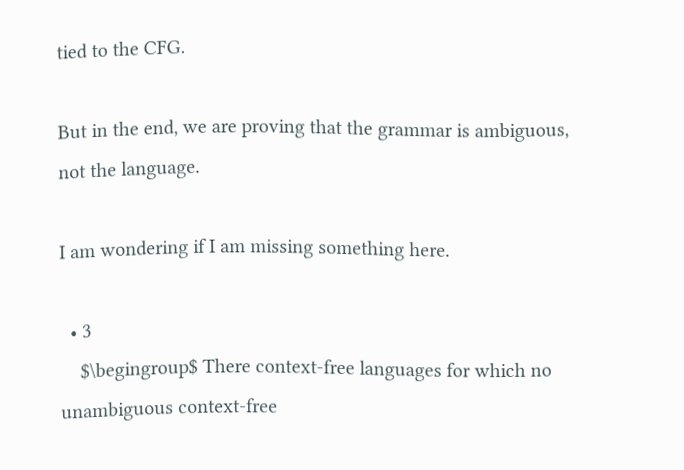tied to the CFG.

But in the end, we are proving that the grammar is ambiguous, not the language.

I am wondering if I am missing something here.

  • 3
    $\begingroup$ There context-free languages for which no unambiguous context-free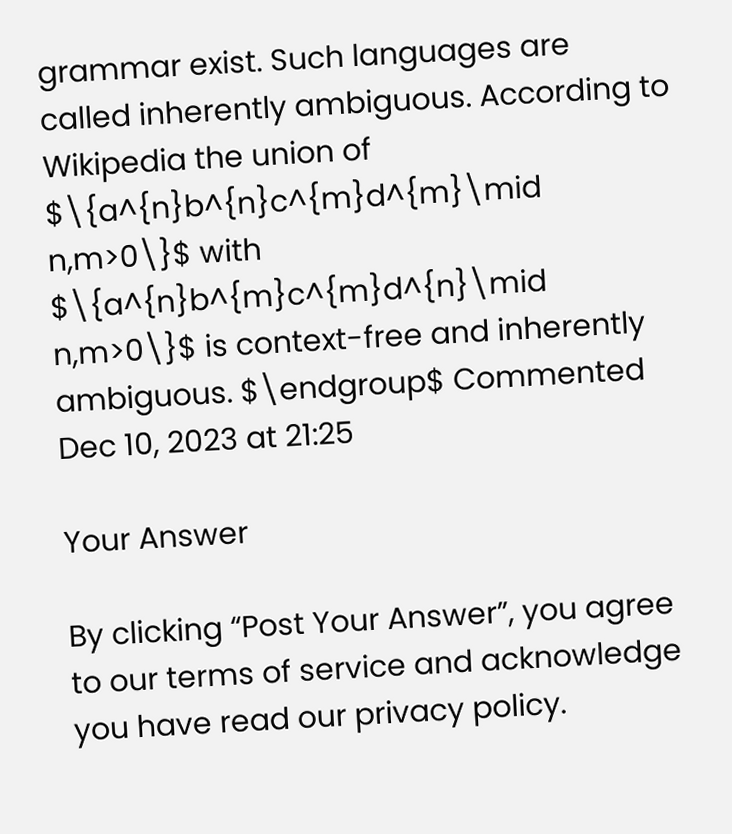grammar exist. Such languages are called inherently ambiguous. According to Wikipedia the union of $\{a^{n}b^{n}c^{m}d^{m}\mid n,m>0\}$ with $\{a^{n}b^{m}c^{m}d^{n}\mid n,m>0\}$ is context-free and inherently ambiguous. $\endgroup$ Commented Dec 10, 2023 at 21:25

Your Answer

By clicking “Post Your Answer”, you agree to our terms of service and acknowledge you have read our privacy policy.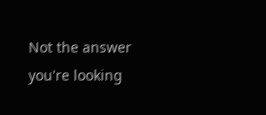Not the answer you're looking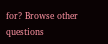for? Browse other questions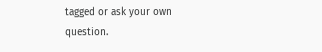tagged or ask your own question.